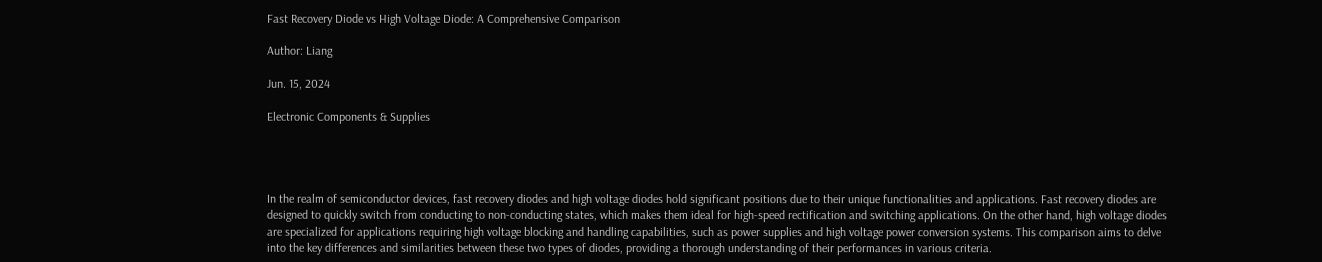Fast Recovery Diode vs High Voltage Diode: A Comprehensive Comparison

Author: Liang

Jun. 15, 2024

Electronic Components & Supplies




In the realm of semiconductor devices, fast recovery diodes and high voltage diodes hold significant positions due to their unique functionalities and applications. Fast recovery diodes are designed to quickly switch from conducting to non-conducting states, which makes them ideal for high-speed rectification and switching applications. On the other hand, high voltage diodes are specialized for applications requiring high voltage blocking and handling capabilities, such as power supplies and high voltage power conversion systems. This comparison aims to delve into the key differences and similarities between these two types of diodes, providing a thorough understanding of their performances in various criteria.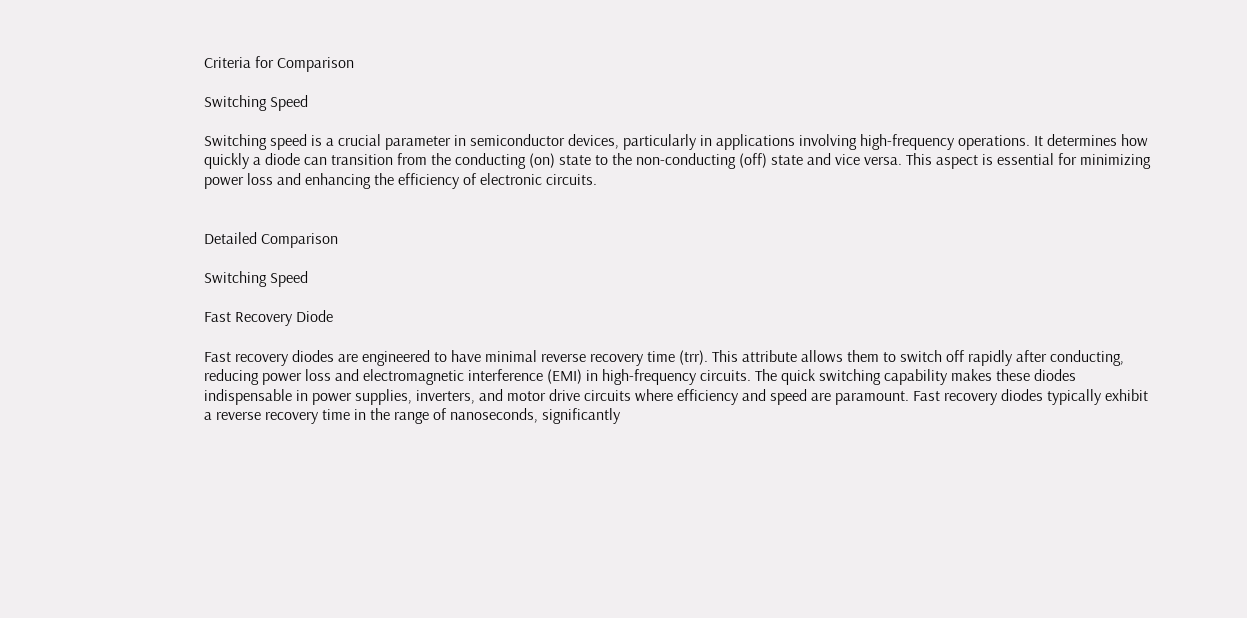Criteria for Comparison

Switching Speed

Switching speed is a crucial parameter in semiconductor devices, particularly in applications involving high-frequency operations. It determines how quickly a diode can transition from the conducting (on) state to the non-conducting (off) state and vice versa. This aspect is essential for minimizing power loss and enhancing the efficiency of electronic circuits.


Detailed Comparison

Switching Speed

Fast Recovery Diode

Fast recovery diodes are engineered to have minimal reverse recovery time (trr). This attribute allows them to switch off rapidly after conducting, reducing power loss and electromagnetic interference (EMI) in high-frequency circuits. The quick switching capability makes these diodes indispensable in power supplies, inverters, and motor drive circuits where efficiency and speed are paramount. Fast recovery diodes typically exhibit a reverse recovery time in the range of nanoseconds, significantly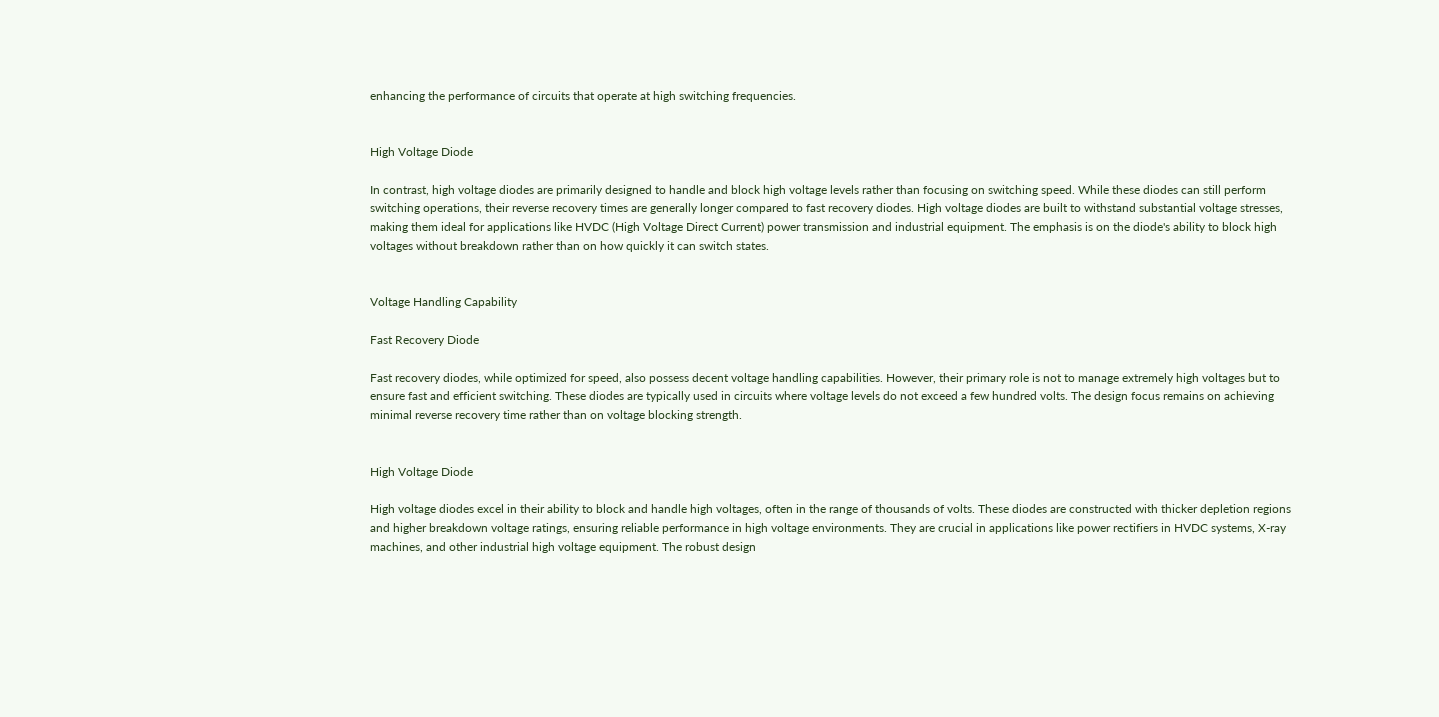enhancing the performance of circuits that operate at high switching frequencies.


High Voltage Diode

In contrast, high voltage diodes are primarily designed to handle and block high voltage levels rather than focusing on switching speed. While these diodes can still perform switching operations, their reverse recovery times are generally longer compared to fast recovery diodes. High voltage diodes are built to withstand substantial voltage stresses, making them ideal for applications like HVDC (High Voltage Direct Current) power transmission and industrial equipment. The emphasis is on the diode's ability to block high voltages without breakdown rather than on how quickly it can switch states.


Voltage Handling Capability

Fast Recovery Diode

Fast recovery diodes, while optimized for speed, also possess decent voltage handling capabilities. However, their primary role is not to manage extremely high voltages but to ensure fast and efficient switching. These diodes are typically used in circuits where voltage levels do not exceed a few hundred volts. The design focus remains on achieving minimal reverse recovery time rather than on voltage blocking strength.


High Voltage Diode

High voltage diodes excel in their ability to block and handle high voltages, often in the range of thousands of volts. These diodes are constructed with thicker depletion regions and higher breakdown voltage ratings, ensuring reliable performance in high voltage environments. They are crucial in applications like power rectifiers in HVDC systems, X-ray machines, and other industrial high voltage equipment. The robust design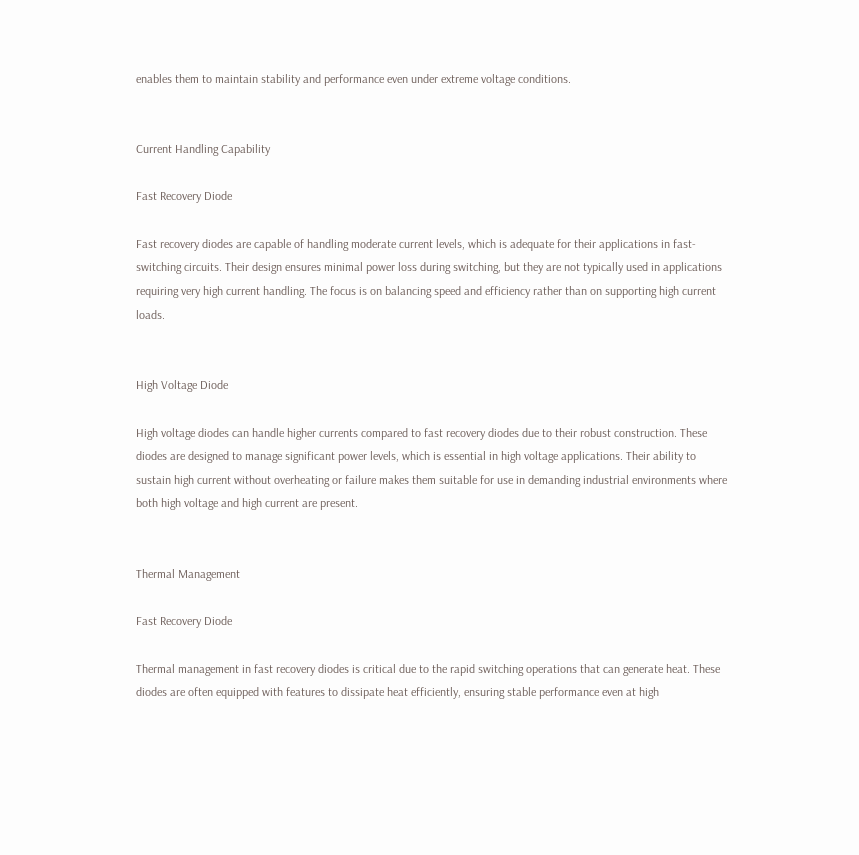enables them to maintain stability and performance even under extreme voltage conditions.


Current Handling Capability

Fast Recovery Diode

Fast recovery diodes are capable of handling moderate current levels, which is adequate for their applications in fast-switching circuits. Their design ensures minimal power loss during switching, but they are not typically used in applications requiring very high current handling. The focus is on balancing speed and efficiency rather than on supporting high current loads.


High Voltage Diode

High voltage diodes can handle higher currents compared to fast recovery diodes due to their robust construction. These diodes are designed to manage significant power levels, which is essential in high voltage applications. Their ability to sustain high current without overheating or failure makes them suitable for use in demanding industrial environments where both high voltage and high current are present.


Thermal Management

Fast Recovery Diode

Thermal management in fast recovery diodes is critical due to the rapid switching operations that can generate heat. These diodes are often equipped with features to dissipate heat efficiently, ensuring stable performance even at high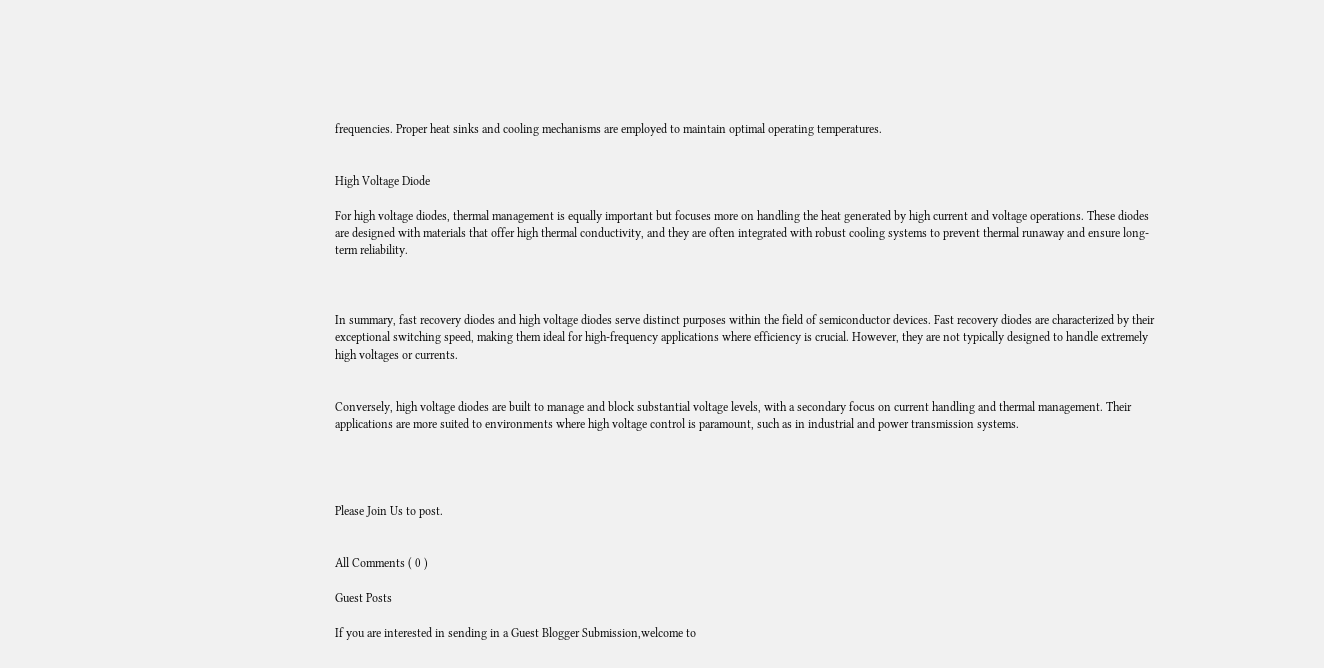frequencies. Proper heat sinks and cooling mechanisms are employed to maintain optimal operating temperatures.


High Voltage Diode

For high voltage diodes, thermal management is equally important but focuses more on handling the heat generated by high current and voltage operations. These diodes are designed with materials that offer high thermal conductivity, and they are often integrated with robust cooling systems to prevent thermal runaway and ensure long-term reliability.



In summary, fast recovery diodes and high voltage diodes serve distinct purposes within the field of semiconductor devices. Fast recovery diodes are characterized by their exceptional switching speed, making them ideal for high-frequency applications where efficiency is crucial. However, they are not typically designed to handle extremely high voltages or currents.


Conversely, high voltage diodes are built to manage and block substantial voltage levels, with a secondary focus on current handling and thermal management. Their applications are more suited to environments where high voltage control is paramount, such as in industrial and power transmission systems.




Please Join Us to post.


All Comments ( 0 )

Guest Posts

If you are interested in sending in a Guest Blogger Submission,welcome to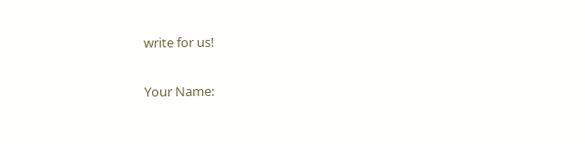write for us!

Your Name: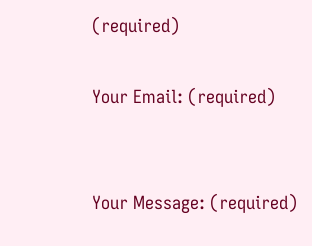(required)

Your Email: (required)


Your Message: (required)